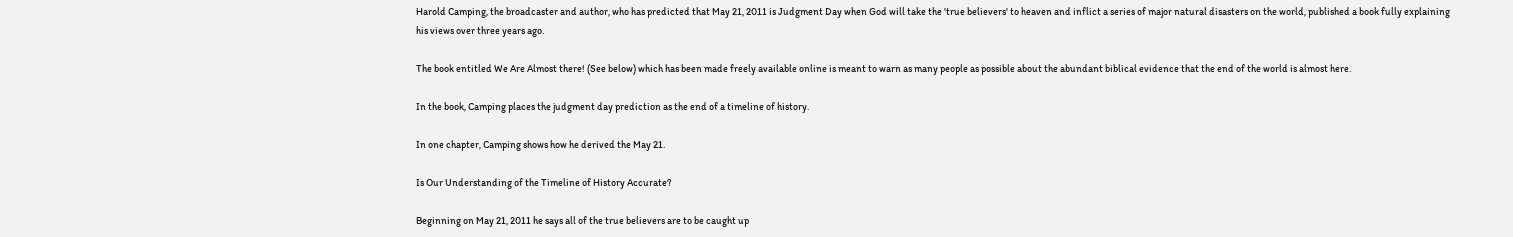Harold Camping, the broadcaster and author, who has predicted that May 21, 2011 is Judgment Day when God will take the 'true believers' to heaven and inflict a series of major natural disasters on the world, published a book fully explaining his views over three years ago.

The book entitled We Are Almost there! (See below) which has been made freely available online is meant to warn as many people as possible about the abundant biblical evidence that the end of the world is almost here.

In the book, Camping places the judgment day prediction as the end of a timeline of history.

In one chapter, Camping shows how he derived the May 21.

Is Our Understanding of the Timeline of History Accurate?

Beginning on May 21, 2011 he says all of the true believers are to be caught up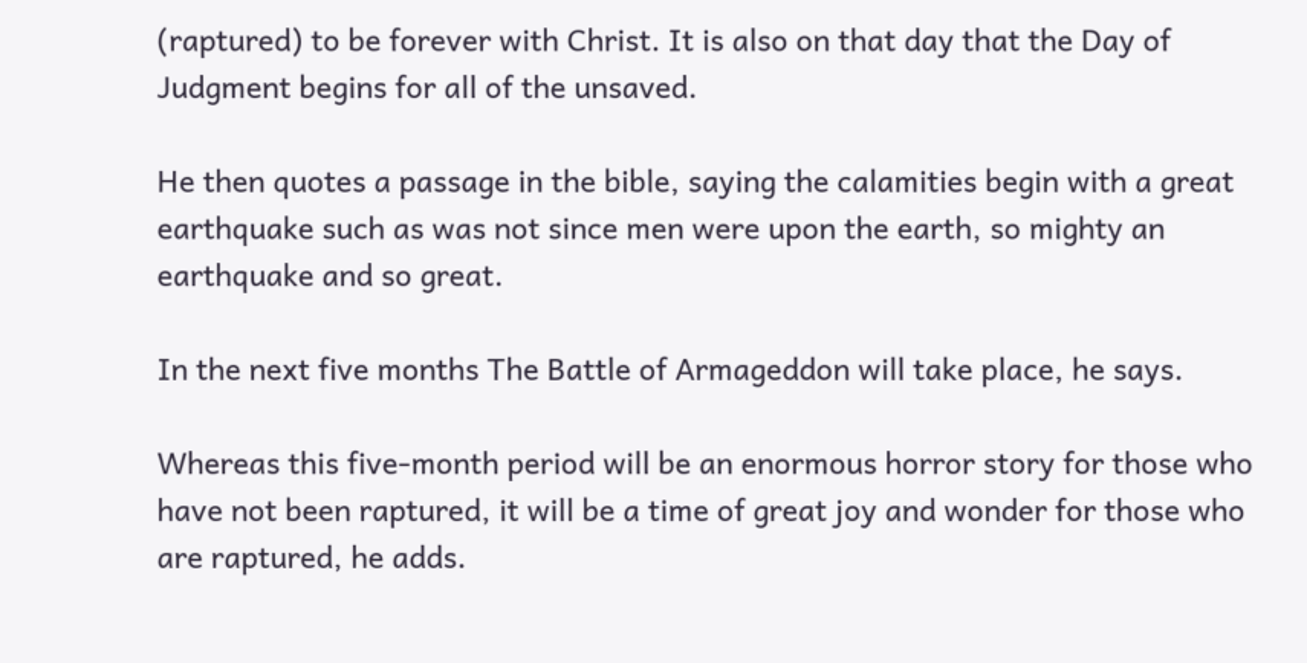(raptured) to be forever with Christ. It is also on that day that the Day of Judgment begins for all of the unsaved.

He then quotes a passage in the bible, saying the calamities begin with a great earthquake such as was not since men were upon the earth, so mighty an earthquake and so great.

In the next five months The Battle of Armageddon will take place, he says.

Whereas this five-month period will be an enormous horror story for those who have not been raptured, it will be a time of great joy and wonder for those who are raptured, he adds.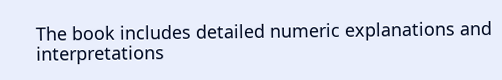The book includes detailed numeric explanations and interpretations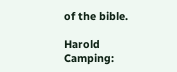of the bible.

Harold Camping: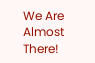We Are Almost There!